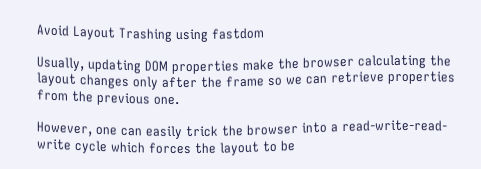Avoid Layout Trashing using fastdom

Usually, updating DOM properties make the browser calculating the layout changes only after the frame so we can retrieve properties from the previous one.

However, one can easily trick the browser into a read-write-read-write cycle which forces the layout to be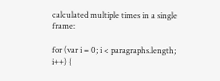calculated multiple times in a single frame:

for (var i = 0; i < paragraphs.length; i++) {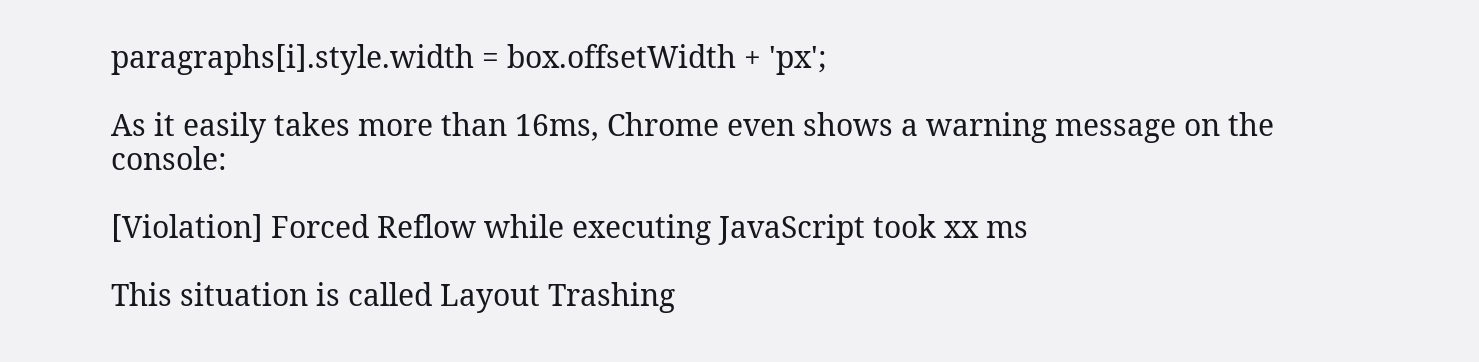paragraphs[i].style.width = box.offsetWidth + 'px';

As it easily takes more than 16ms, Chrome even shows a warning message on the console:

[Violation] Forced Reflow while executing JavaScript took xx ms

This situation is called Layout Trashing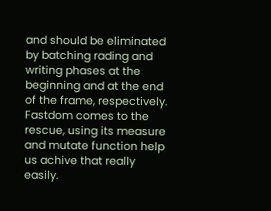and should be eliminated by batching rading and writing phases at the beginning and at the end of the frame, respectively. Fastdom comes to the rescue, using its measure and mutate function help us achive that really easily.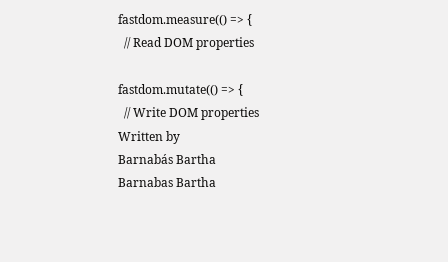fastdom.measure(() => {
  // Read DOM properties

fastdom.mutate(() => {
  // Write DOM properties
Written by
Barnabás Bartha
Barnabas Bartha